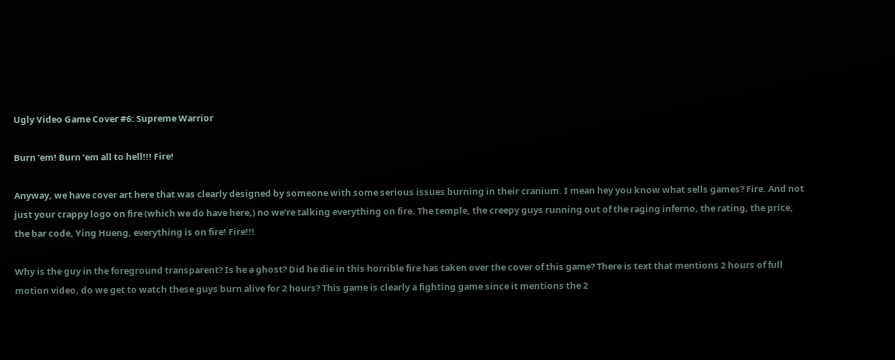Ugly Video Game Cover #6: Supreme Warrior

Burn ’em! Burn ’em all to hell!!! Fire!

Anyway, we have cover art here that was clearly designed by someone with some serious issues burning in their cranium. I mean hey you know what sells games? Fire. And not just your crappy logo on fire (which we do have here,) no we’re talking everything on fire. The temple, the creepy guys running out of the raging inferno, the rating, the price, the bar code, Ying Hueng, everything is on fire! Fire!!!

Why is the guy in the foreground transparent? Is he a ghost? Did he die in this horrible fire has taken over the cover of this game? There is text that mentions 2 hours of full motion video, do we get to watch these guys burn alive for 2 hours? This game is clearly a fighting game since it mentions the 2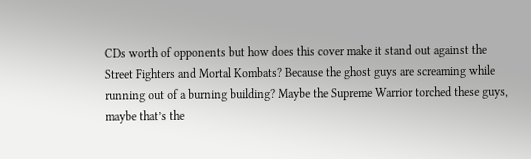CDs worth of opponents but how does this cover make it stand out against the Street Fighters and Mortal Kombats? Because the ghost guys are screaming while running out of a burning building? Maybe the Supreme Warrior torched these guys, maybe that’s the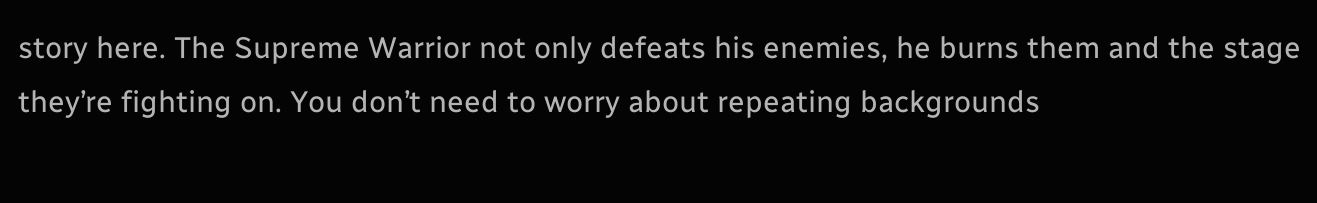story here. The Supreme Warrior not only defeats his enemies, he burns them and the stage they’re fighting on. You don’t need to worry about repeating backgrounds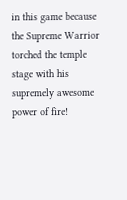in this game because the Supreme Warrior torched the temple stage with his supremely awesome power of fire!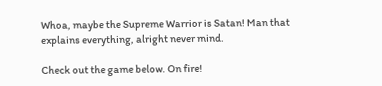Whoa, maybe the Supreme Warrior is Satan! Man that explains everything, alright never mind.

Check out the game below. On fire!